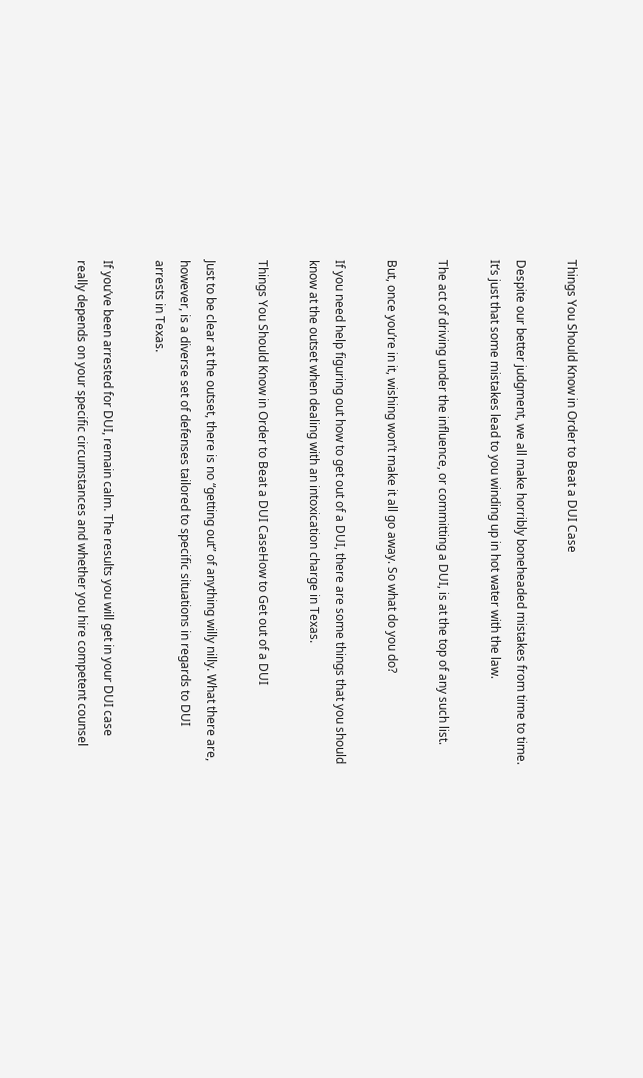Things You Should Know in Order to Beat a DUI Case

Despite our better judgment, we all make horribly boneheaded mistakes from time to time. It’s just that some mistakes lead to you winding up in hot water with the law.

The act of driving under the influence, or committing a DUI, is at the top of any such list.

But, once you’re in it, wishing won’t make it all go away. So what do you do?

If you need help figuring out how to get out of a DUI, there are some things that you should know at the outset when dealing with an intoxication charge in Texas.

Things You Should Know in Order to Beat a DUI CaseHow to Get out of a DUI

Just to be clear at the outset, there is no “getting out” of anything willy nilly. What there are, however, is a diverse set of defenses tailored to specific situations in regards to DUI arrests in Texas.

If you’ve been arrested for DUI, remain calm. The results you will get in your DUI case really depends on your specific circumstances and whether you hire competent counsel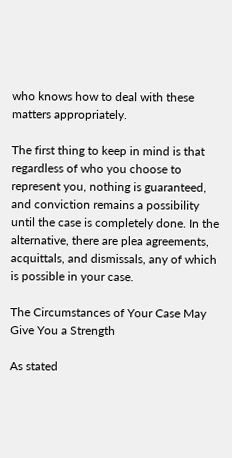who knows how to deal with these matters appropriately.

The first thing to keep in mind is that regardless of who you choose to represent you, nothing is guaranteed, and conviction remains a possibility until the case is completely done. In the alternative, there are plea agreements, acquittals, and dismissals, any of which is possible in your case.

The Circumstances of Your Case May Give You a Strength

As stated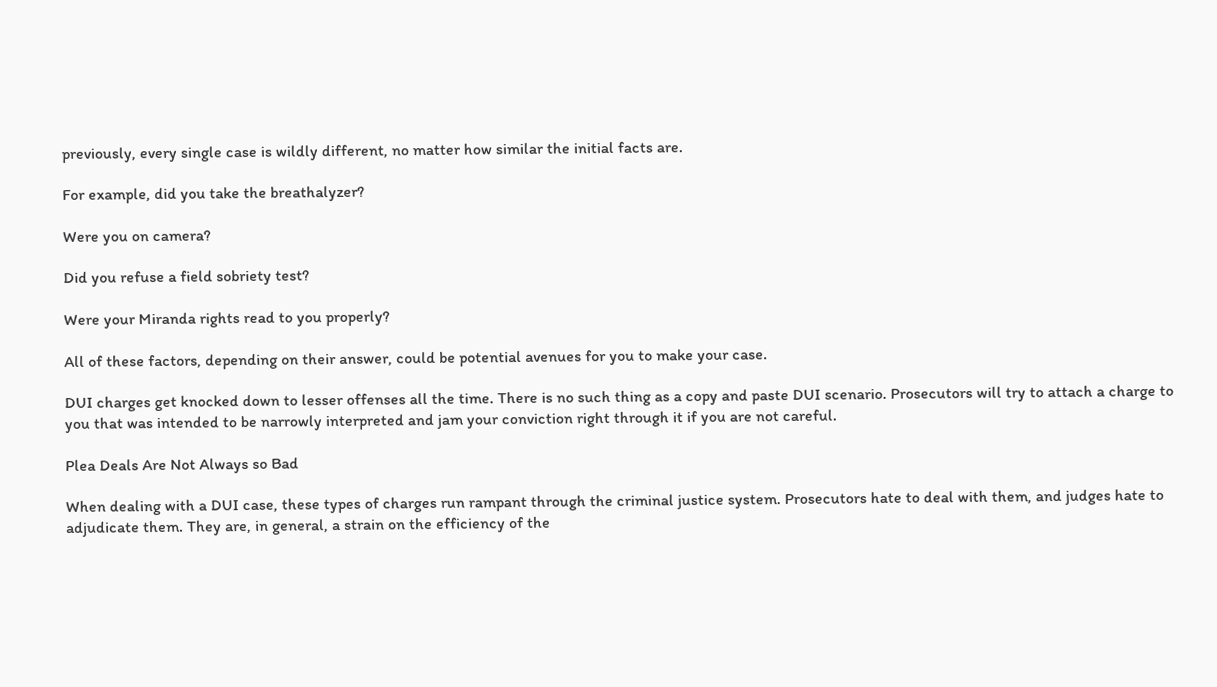previously, every single case is wildly different, no matter how similar the initial facts are.

For example, did you take the breathalyzer?

Were you on camera?

Did you refuse a field sobriety test?

Were your Miranda rights read to you properly?

All of these factors, depending on their answer, could be potential avenues for you to make your case.

DUI charges get knocked down to lesser offenses all the time. There is no such thing as a copy and paste DUI scenario. Prosecutors will try to attach a charge to you that was intended to be narrowly interpreted and jam your conviction right through it if you are not careful.

Plea Deals Are Not Always so Bad

When dealing with a DUI case, these types of charges run rampant through the criminal justice system. Prosecutors hate to deal with them, and judges hate to adjudicate them. They are, in general, a strain on the efficiency of the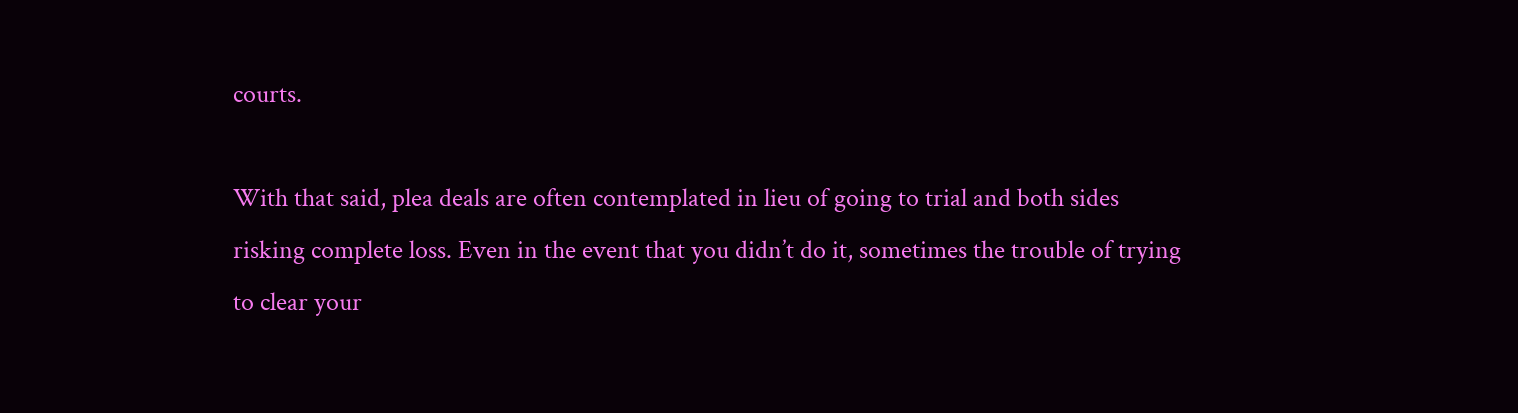courts.

With that said, plea deals are often contemplated in lieu of going to trial and both sides risking complete loss. Even in the event that you didn’t do it, sometimes the trouble of trying to clear your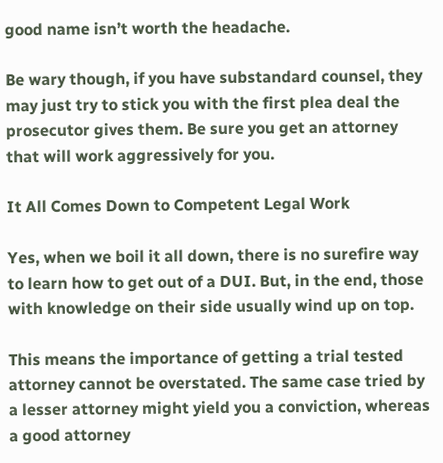good name isn’t worth the headache.

Be wary though, if you have substandard counsel, they may just try to stick you with the first plea deal the prosecutor gives them. Be sure you get an attorney that will work aggressively for you.

It All Comes Down to Competent Legal Work

Yes, when we boil it all down, there is no surefire way to learn how to get out of a DUI. But, in the end, those with knowledge on their side usually wind up on top.

This means the importance of getting a trial tested attorney cannot be overstated. The same case tried by a lesser attorney might yield you a conviction, whereas a good attorney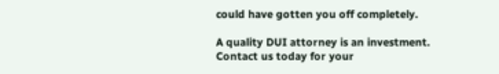could have gotten you off completely.

A quality DUI attorney is an investment. Contact us today for your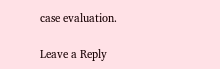case evaluation.

Leave a Reply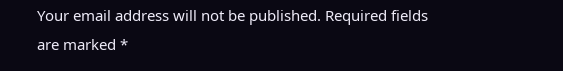Your email address will not be published. Required fields are marked *